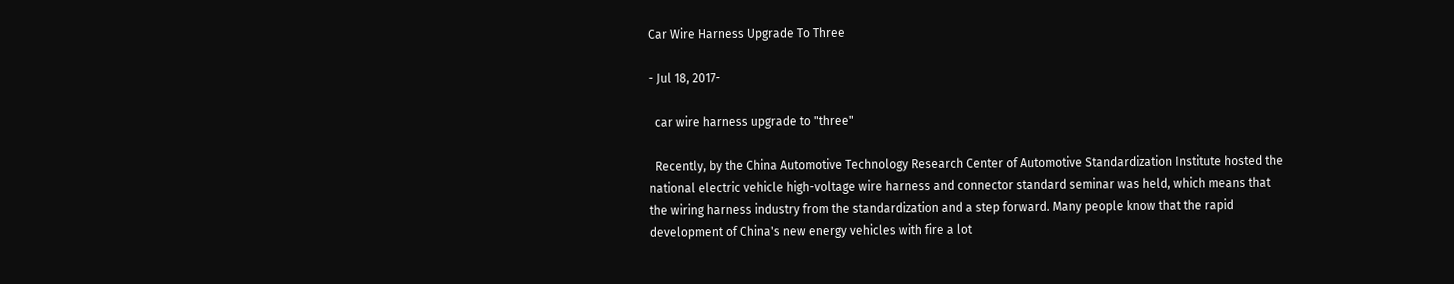Car Wire Harness Upgrade To Three

- Jul 18, 2017-

  car wire harness upgrade to "three"

  Recently, by the China Automotive Technology Research Center of Automotive Standardization Institute hosted the national electric vehicle high-voltage wire harness and connector standard seminar was held, which means that the wiring harness industry from the standardization and a step forward. Many people know that the rapid development of China's new energy vehicles with fire a lot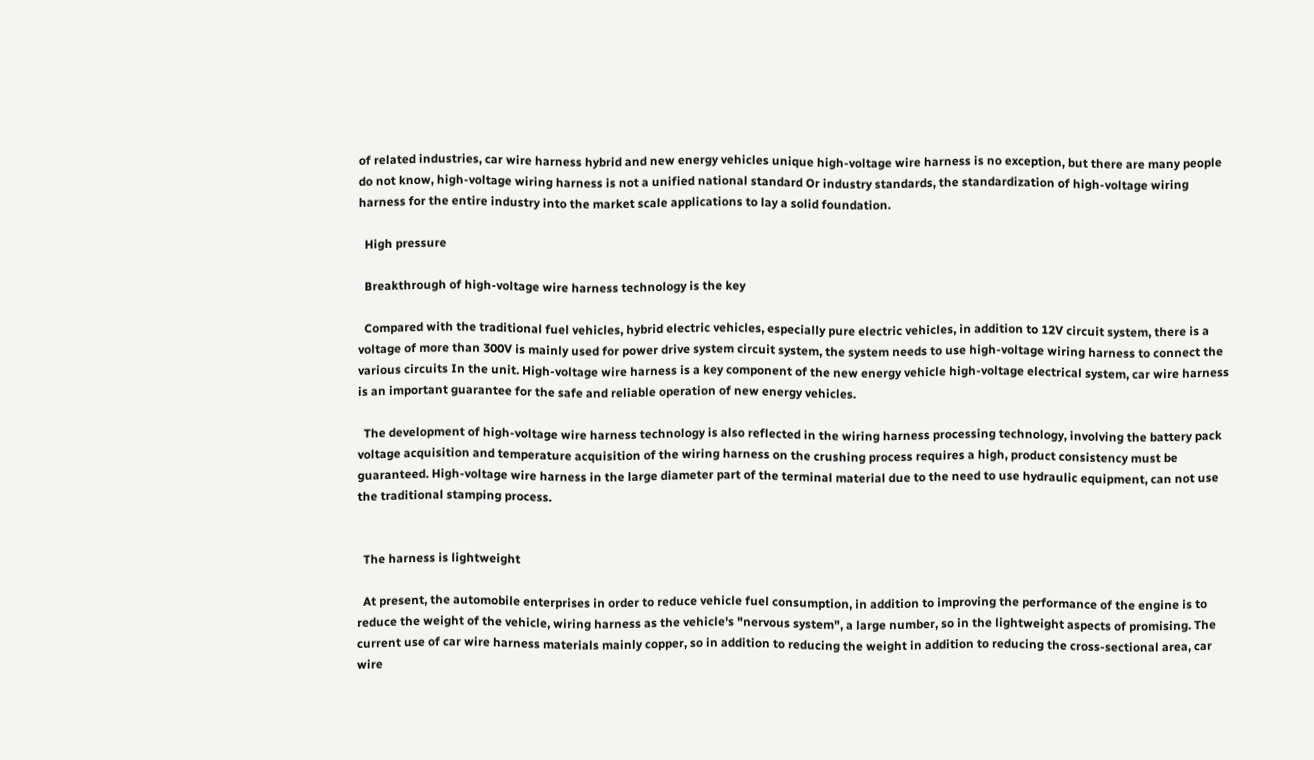of related industries, car wire harness hybrid and new energy vehicles unique high-voltage wire harness is no exception, but there are many people do not know, high-voltage wiring harness is not a unified national standard Or industry standards, the standardization of high-voltage wiring harness for the entire industry into the market scale applications to lay a solid foundation.

  High pressure

  Breakthrough of high-voltage wire harness technology is the key

  Compared with the traditional fuel vehicles, hybrid electric vehicles, especially pure electric vehicles, in addition to 12V circuit system, there is a voltage of more than 300V is mainly used for power drive system circuit system, the system needs to use high-voltage wiring harness to connect the various circuits In the unit. High-voltage wire harness is a key component of the new energy vehicle high-voltage electrical system, car wire harness is an important guarantee for the safe and reliable operation of new energy vehicles.

  The development of high-voltage wire harness technology is also reflected in the wiring harness processing technology, involving the battery pack voltage acquisition and temperature acquisition of the wiring harness on the crushing process requires a high, product consistency must be guaranteed. High-voltage wire harness in the large diameter part of the terminal material due to the need to use hydraulic equipment, can not use the traditional stamping process.


  The harness is lightweight

  At present, the automobile enterprises in order to reduce vehicle fuel consumption, in addition to improving the performance of the engine is to reduce the weight of the vehicle, wiring harness as the vehicle's "nervous system", a large number, so in the lightweight aspects of promising. The current use of car wire harness materials mainly copper, so in addition to reducing the weight in addition to reducing the cross-sectional area, car wire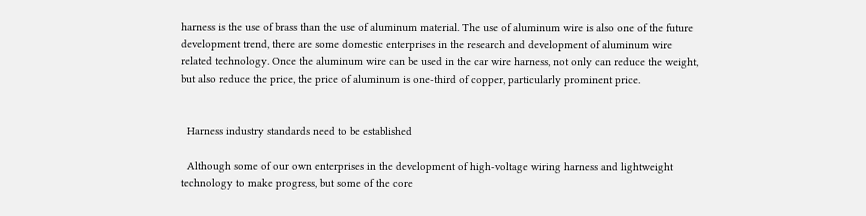harness is the use of brass than the use of aluminum material. The use of aluminum wire is also one of the future development trend, there are some domestic enterprises in the research and development of aluminum wire related technology. Once the aluminum wire can be used in the car wire harness, not only can reduce the weight, but also reduce the price, the price of aluminum is one-third of copper, particularly prominent price.


  Harness industry standards need to be established

  Although some of our own enterprises in the development of high-voltage wiring harness and lightweight technology to make progress, but some of the core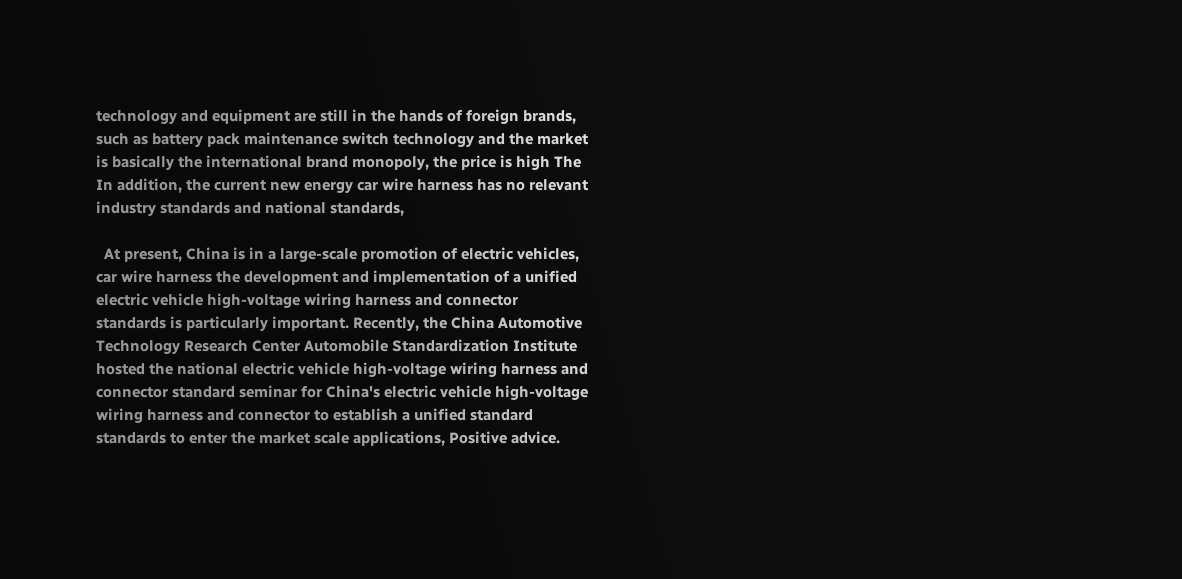technology and equipment are still in the hands of foreign brands, such as battery pack maintenance switch technology and the market is basically the international brand monopoly, the price is high The In addition, the current new energy car wire harness has no relevant industry standards and national standards,

  At present, China is in a large-scale promotion of electric vehicles, car wire harness the development and implementation of a unified electric vehicle high-voltage wiring harness and connector standards is particularly important. Recently, the China Automotive Technology Research Center Automobile Standardization Institute hosted the national electric vehicle high-voltage wiring harness and connector standard seminar for China's electric vehicle high-voltage wiring harness and connector to establish a unified standard standards to enter the market scale applications, Positive advice.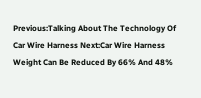Previous:Talking About The Technology Of Car Wire Harness Next:Car Wire Harness Weight Can Be Reduced By 66% And 48%